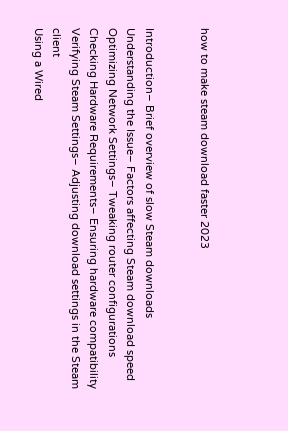how to make steam download faster 2023


Introduction– Brief overview of slow Steam downloads
Understanding the Issue– Factors affecting Steam download speed
Optimizing Network Settings– Tweaking router configurations
Checking Hardware Requirements– Ensuring hardware compatibility
Verifying Steam Settings– Adjusting download settings in the Steam client
Using a Wired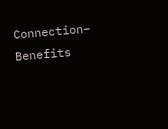Connection– Benefits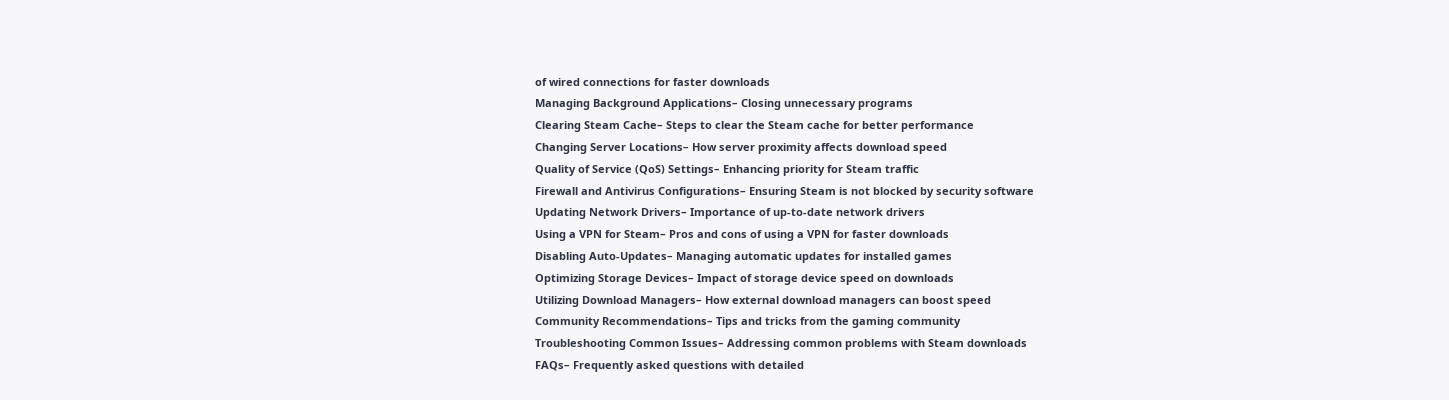of wired connections for faster downloads
Managing Background Applications– Closing unnecessary programs
Clearing Steam Cache– Steps to clear the Steam cache for better performance
Changing Server Locations– How server proximity affects download speed
Quality of Service (QoS) Settings– Enhancing priority for Steam traffic
Firewall and Antivirus Configurations– Ensuring Steam is not blocked by security software
Updating Network Drivers– Importance of up-to-date network drivers
Using a VPN for Steam– Pros and cons of using a VPN for faster downloads
Disabling Auto-Updates– Managing automatic updates for installed games
Optimizing Storage Devices– Impact of storage device speed on downloads
Utilizing Download Managers– How external download managers can boost speed
Community Recommendations– Tips and tricks from the gaming community
Troubleshooting Common Issues– Addressing common problems with Steam downloads
FAQs– Frequently asked questions with detailed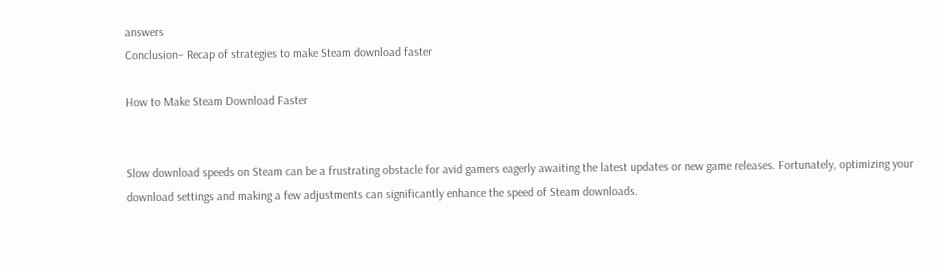answers
Conclusion– Recap of strategies to make Steam download faster

How to Make Steam Download Faster


Slow download speeds on Steam can be a frustrating obstacle for avid gamers eagerly awaiting the latest updates or new game releases. Fortunately, optimizing your download settings and making a few adjustments can significantly enhance the speed of Steam downloads.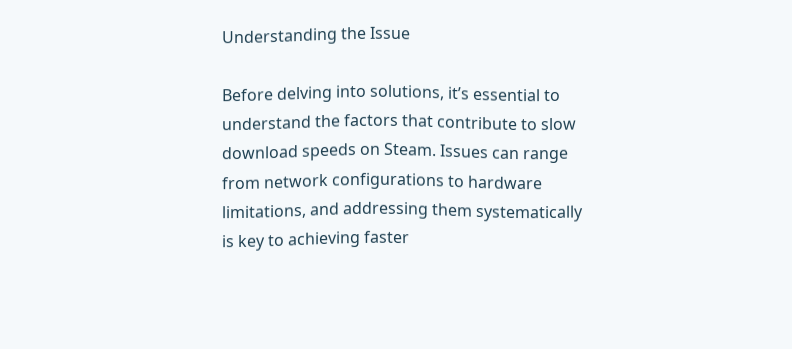Understanding the Issue

Before delving into solutions, it’s essential to understand the factors that contribute to slow download speeds on Steam. Issues can range from network configurations to hardware limitations, and addressing them systematically is key to achieving faster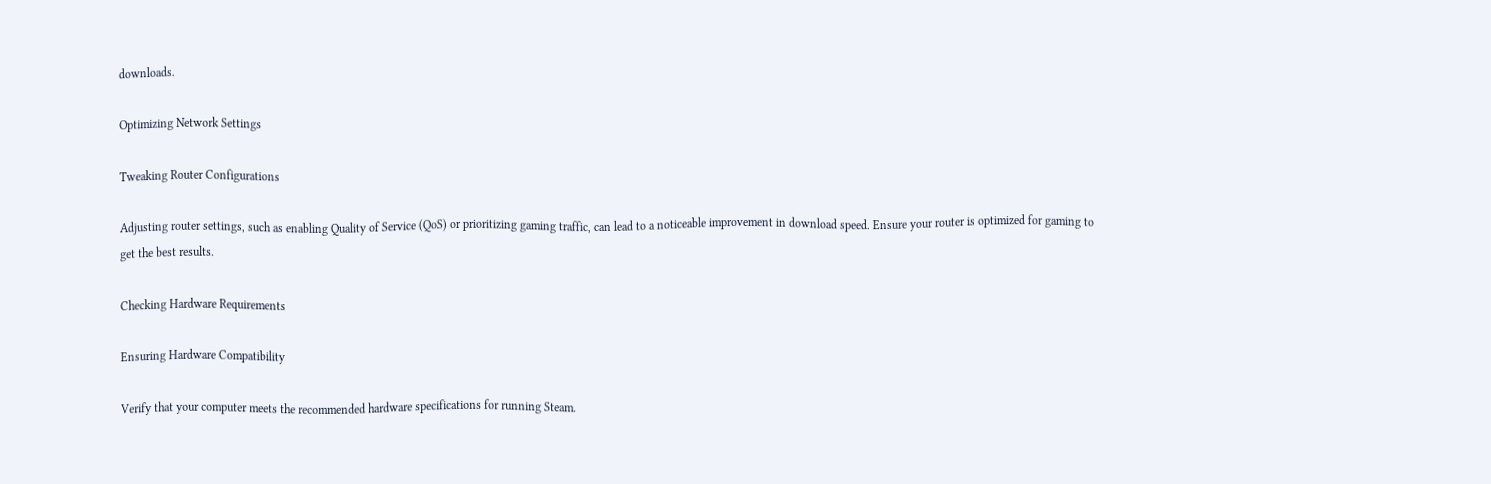downloads.

Optimizing Network Settings

Tweaking Router Configurations

Adjusting router settings, such as enabling Quality of Service (QoS) or prioritizing gaming traffic, can lead to a noticeable improvement in download speed. Ensure your router is optimized for gaming to get the best results.

Checking Hardware Requirements

Ensuring Hardware Compatibility

Verify that your computer meets the recommended hardware specifications for running Steam.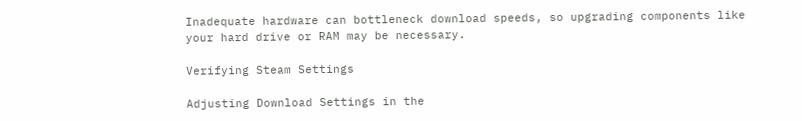Inadequate hardware can bottleneck download speeds, so upgrading components like your hard drive or RAM may be necessary.

Verifying Steam Settings

Adjusting Download Settings in the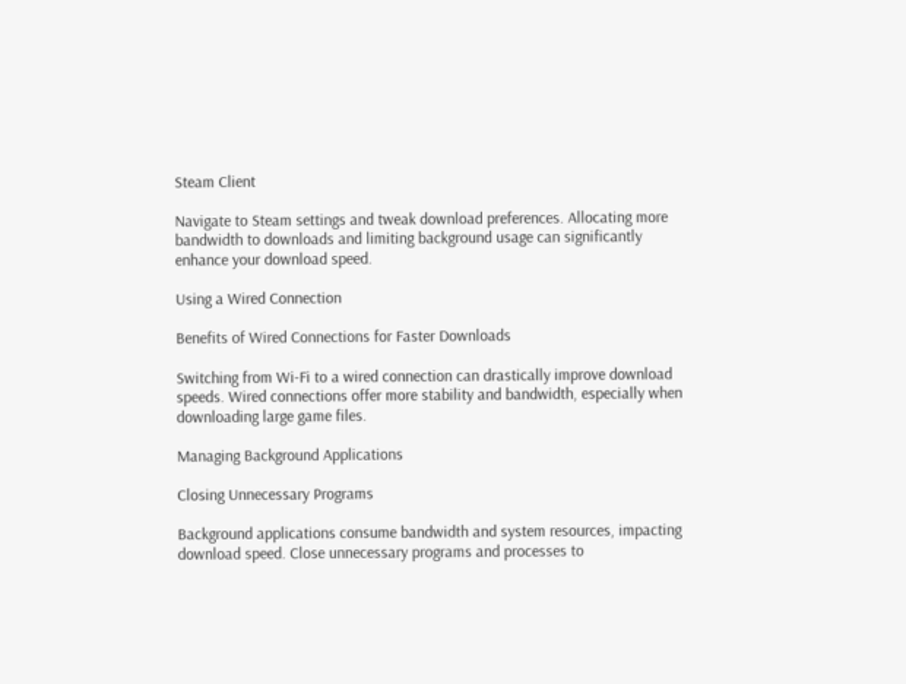Steam Client

Navigate to Steam settings and tweak download preferences. Allocating more bandwidth to downloads and limiting background usage can significantly enhance your download speed.

Using a Wired Connection

Benefits of Wired Connections for Faster Downloads

Switching from Wi-Fi to a wired connection can drastically improve download speeds. Wired connections offer more stability and bandwidth, especially when downloading large game files.

Managing Background Applications

Closing Unnecessary Programs

Background applications consume bandwidth and system resources, impacting download speed. Close unnecessary programs and processes to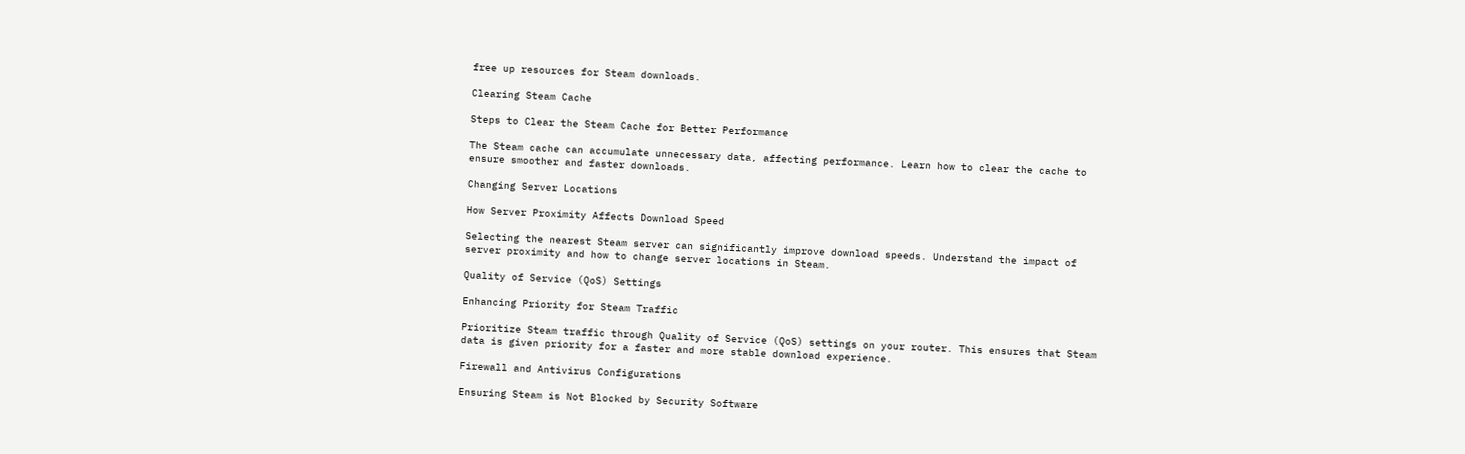free up resources for Steam downloads.

Clearing Steam Cache

Steps to Clear the Steam Cache for Better Performance

The Steam cache can accumulate unnecessary data, affecting performance. Learn how to clear the cache to ensure smoother and faster downloads.

Changing Server Locations

How Server Proximity Affects Download Speed

Selecting the nearest Steam server can significantly improve download speeds. Understand the impact of server proximity and how to change server locations in Steam.

Quality of Service (QoS) Settings

Enhancing Priority for Steam Traffic

Prioritize Steam traffic through Quality of Service (QoS) settings on your router. This ensures that Steam data is given priority for a faster and more stable download experience.

Firewall and Antivirus Configurations

Ensuring Steam is Not Blocked by Security Software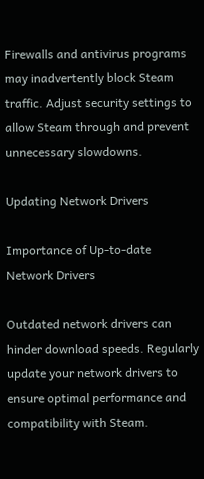Firewalls and antivirus programs may inadvertently block Steam traffic. Adjust security settings to allow Steam through and prevent unnecessary slowdowns.

Updating Network Drivers

Importance of Up-to-date Network Drivers

Outdated network drivers can hinder download speeds. Regularly update your network drivers to ensure optimal performance and compatibility with Steam.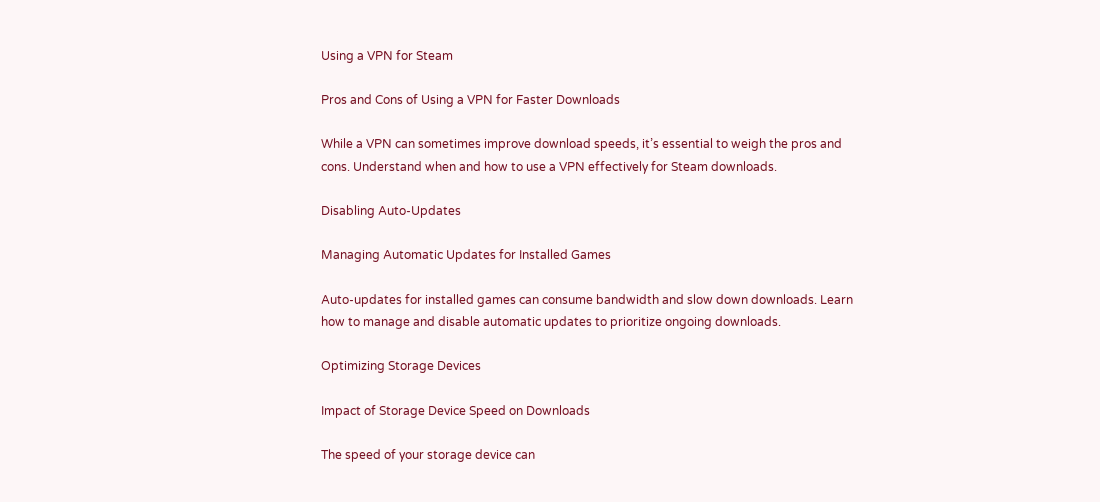Using a VPN for Steam

Pros and Cons of Using a VPN for Faster Downloads

While a VPN can sometimes improve download speeds, it’s essential to weigh the pros and cons. Understand when and how to use a VPN effectively for Steam downloads.

Disabling Auto-Updates

Managing Automatic Updates for Installed Games

Auto-updates for installed games can consume bandwidth and slow down downloads. Learn how to manage and disable automatic updates to prioritize ongoing downloads.

Optimizing Storage Devices

Impact of Storage Device Speed on Downloads

The speed of your storage device can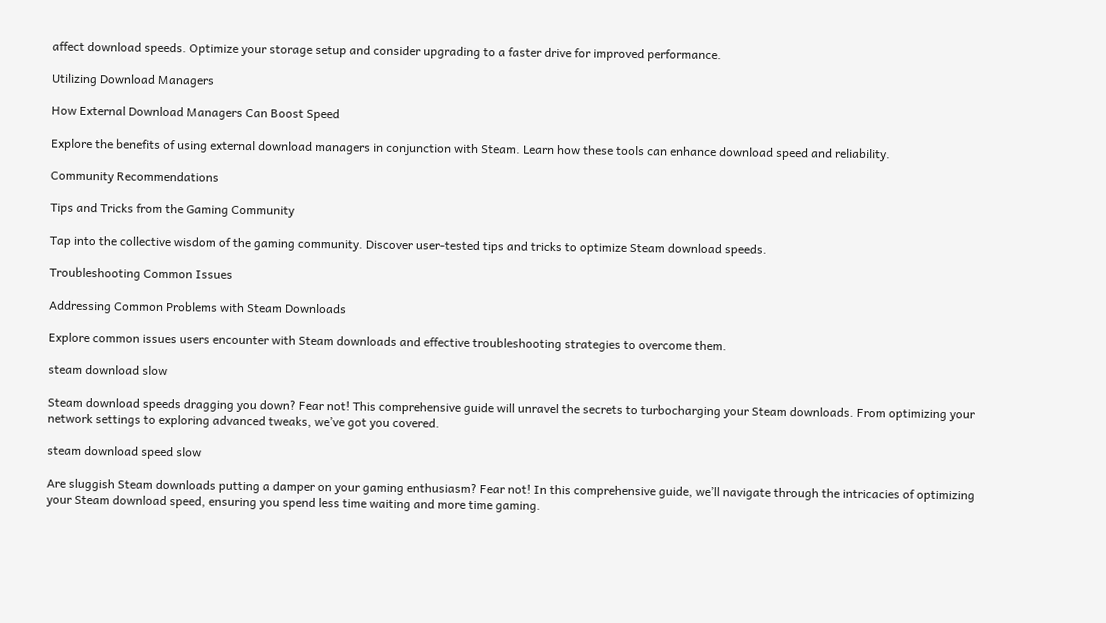affect download speeds. Optimize your storage setup and consider upgrading to a faster drive for improved performance.

Utilizing Download Managers

How External Download Managers Can Boost Speed

Explore the benefits of using external download managers in conjunction with Steam. Learn how these tools can enhance download speed and reliability.

Community Recommendations

Tips and Tricks from the Gaming Community

Tap into the collective wisdom of the gaming community. Discover user-tested tips and tricks to optimize Steam download speeds.

Troubleshooting Common Issues

Addressing Common Problems with Steam Downloads

Explore common issues users encounter with Steam downloads and effective troubleshooting strategies to overcome them.

steam download slow

Steam download speeds dragging you down? Fear not! This comprehensive guide will unravel the secrets to turbocharging your Steam downloads. From optimizing your network settings to exploring advanced tweaks, we’ve got you covered.

steam download speed slow

Are sluggish Steam downloads putting a damper on your gaming enthusiasm? Fear not! In this comprehensive guide, we’ll navigate through the intricacies of optimizing your Steam download speed, ensuring you spend less time waiting and more time gaming.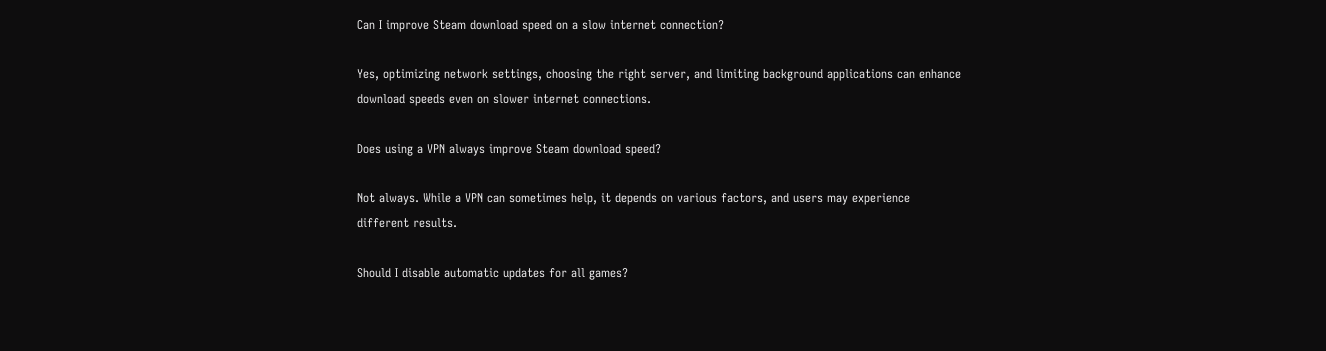Can I improve Steam download speed on a slow internet connection?

Yes, optimizing network settings, choosing the right server, and limiting background applications can enhance download speeds even on slower internet connections.

Does using a VPN always improve Steam download speed?

Not always. While a VPN can sometimes help, it depends on various factors, and users may experience different results.

Should I disable automatic updates for all games?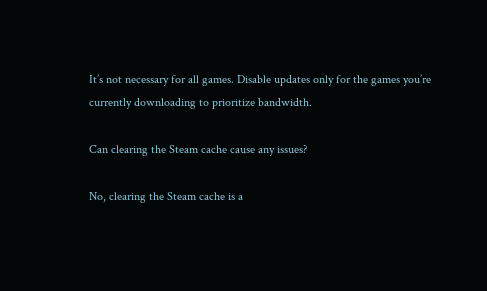It’s not necessary for all games. Disable updates only for the games you’re currently downloading to prioritize bandwidth.

Can clearing the Steam cache cause any issues?

No, clearing the Steam cache is a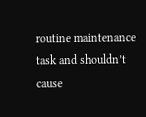routine maintenance task and shouldn’t cause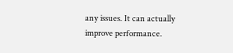any issues. It can actually improve performance.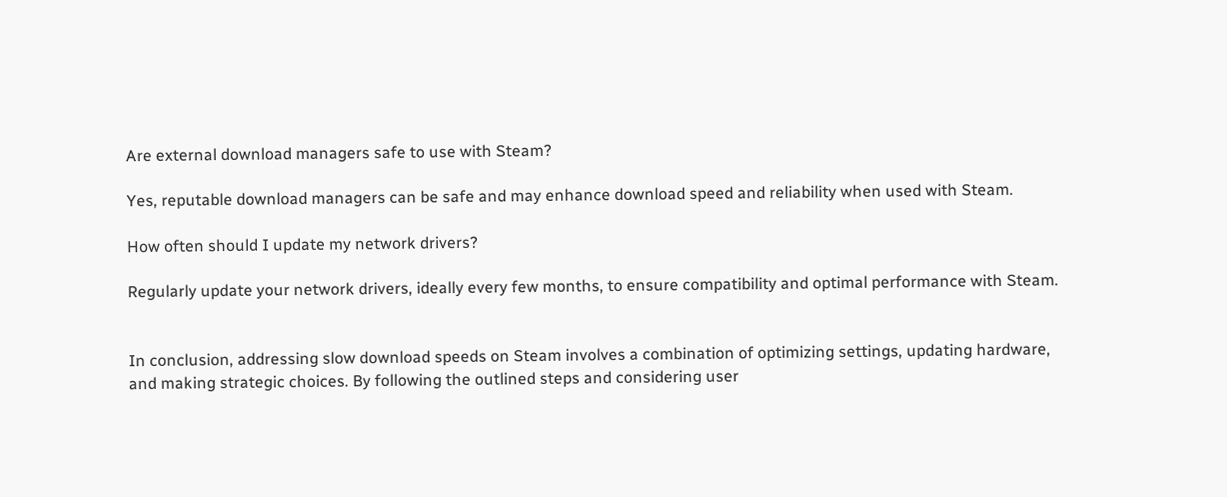Are external download managers safe to use with Steam?

Yes, reputable download managers can be safe and may enhance download speed and reliability when used with Steam.

How often should I update my network drivers?

Regularly update your network drivers, ideally every few months, to ensure compatibility and optimal performance with Steam.


In conclusion, addressing slow download speeds on Steam involves a combination of optimizing settings, updating hardware, and making strategic choices. By following the outlined steps and considering user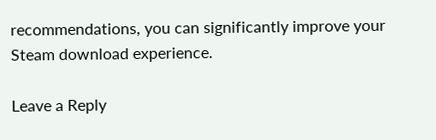recommendations, you can significantly improve your Steam download experience.

Leave a Reply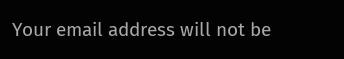Your email address will not be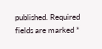published. Required fields are marked *